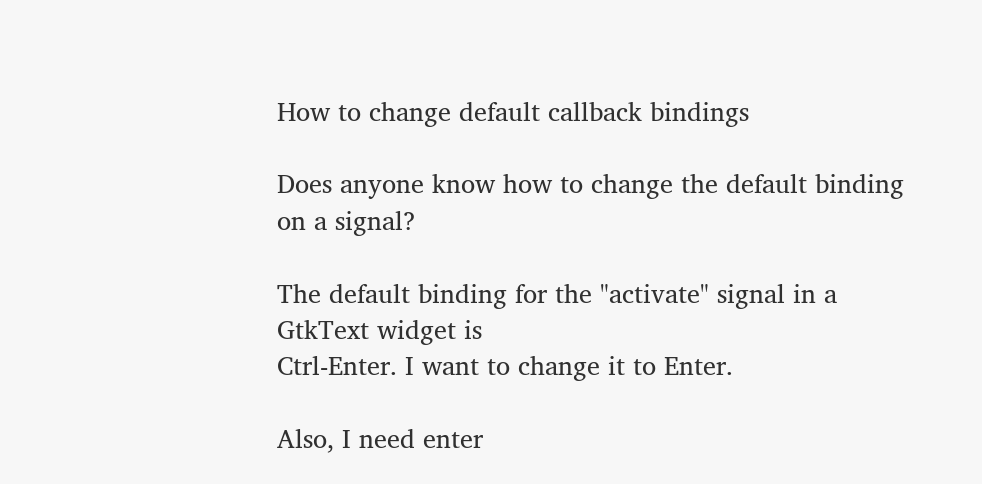How to change default callback bindings

Does anyone know how to change the default binding on a signal?

The default binding for the "activate" signal in a GtkText widget is
Ctrl-Enter. I want to change it to Enter.

Also, I need enter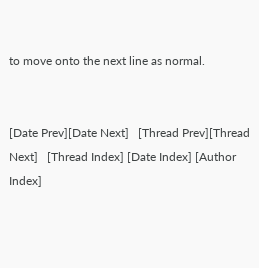to move onto the next line as normal.


[Date Prev][Date Next]   [Thread Prev][Thread Next]   [Thread Index] [Date Index] [Author Index]